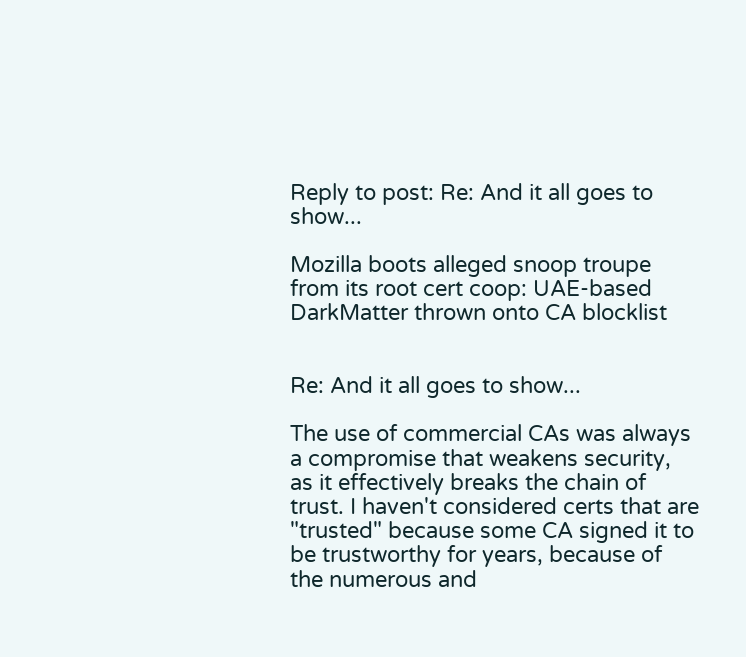Reply to post: Re: And it all goes to show...

Mozilla boots alleged snoop troupe from its root cert coop: UAE-based DarkMatter thrown onto CA blocklist


Re: And it all goes to show...

The use of commercial CAs was always a compromise that weakens security, as it effectively breaks the chain of trust. I haven't considered certs that are "trusted" because some CA signed it to be trustworthy for years, because of the numerous and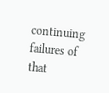continuing failures of that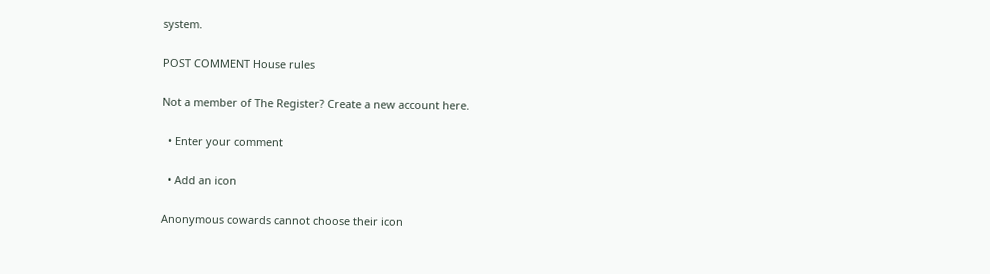system.

POST COMMENT House rules

Not a member of The Register? Create a new account here.

  • Enter your comment

  • Add an icon

Anonymous cowards cannot choose their icon